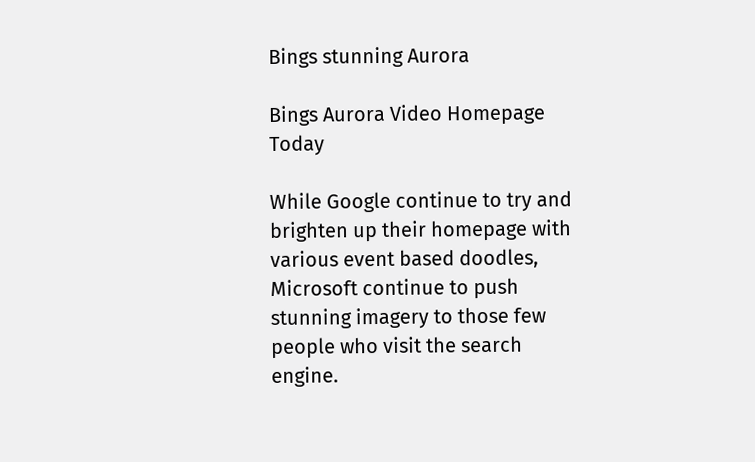Bings stunning Aurora

Bings Aurora Video Homepage Today

While Google continue to try and brighten up their homepage with various event based doodles, Microsoft continue to push stunning imagery to those few people who visit the search engine.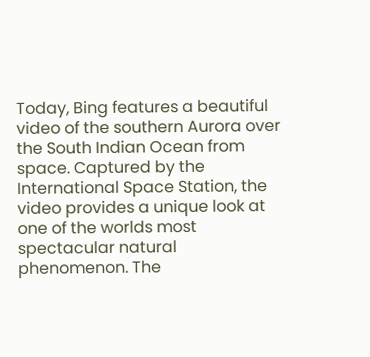Today, Bing features a beautiful video of the southern Aurora over the South Indian Ocean from space. Captured by the International Space Station, the video provides a unique look at one of the worlds most spectacular natural phenomenon. The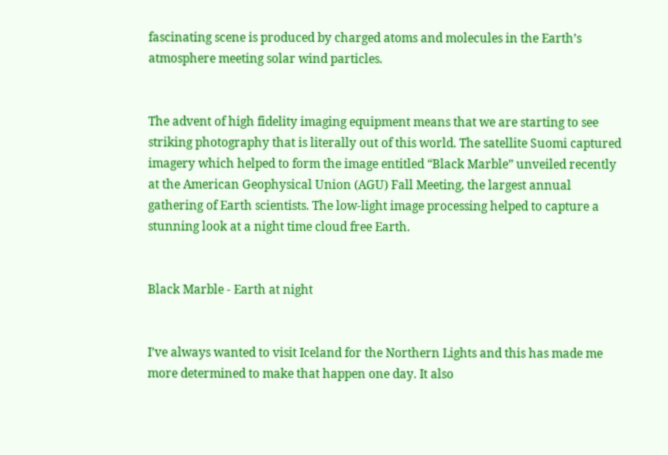fascinating scene is produced by charged atoms and molecules in the Earth’s atmosphere meeting solar wind particles.


The advent of high fidelity imaging equipment means that we are starting to see striking photography that is literally out of this world. The satellite Suomi captured imagery which helped to form the image entitled “Black Marble” unveiled recently at the American Geophysical Union (AGU) Fall Meeting, the largest annual gathering of Earth scientists. The low-light image processing helped to capture a stunning look at a night time cloud free Earth.


Black Marble - Earth at night


I’ve always wanted to visit Iceland for the Northern Lights and this has made me more determined to make that happen one day. It also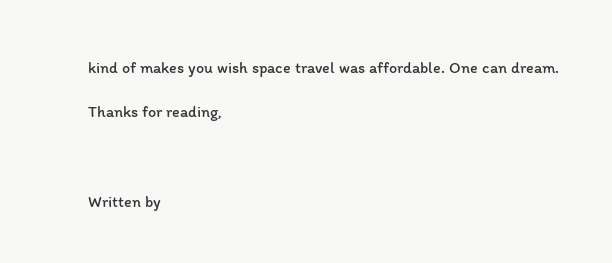kind of makes you wish space travel was affordable. One can dream.

Thanks for reading,



Written by